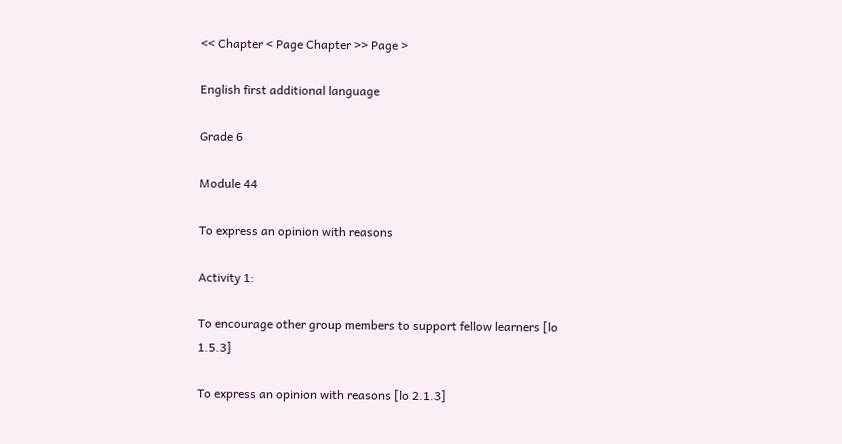<< Chapter < Page Chapter >> Page >

English first additional language

Grade 6

Module 44

To express an opinion with reasons

Activity 1:

To encourage other group members to support fellow learners [lo 1.5.3]

To express an opinion with reasons [lo 2.1.3]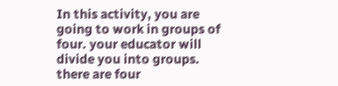In this activity, you are going to work in groups of four. your educator will divide you into groups. there are four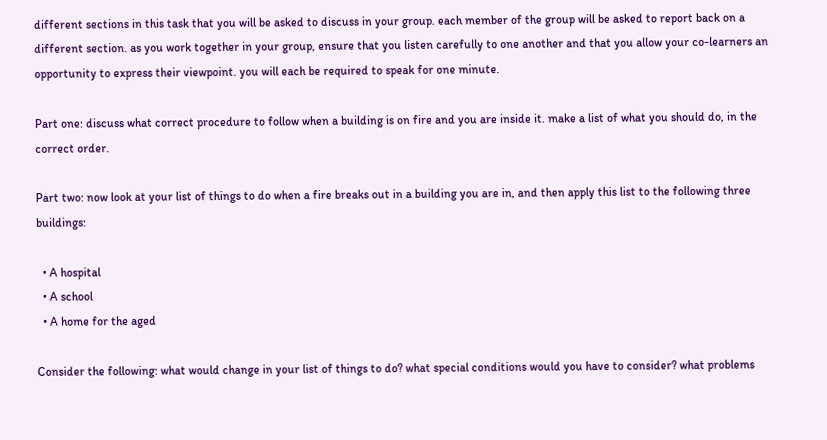different sections in this task that you will be asked to discuss in your group. each member of the group will be asked to report back on a different section. as you work together in your group, ensure that you listen carefully to one another and that you allow your co-learners an opportunity to express their viewpoint. you will each be required to speak for one minute.

Part one: discuss what correct procedure to follow when a building is on fire and you are inside it. make a list of what you should do, in the correct order.

Part two: now look at your list of things to do when a fire breaks out in a building you are in, and then apply this list to the following three buildings:

  • A hospital
  • A school
  • A home for the aged

Consider the following: what would change in your list of things to do? what special conditions would you have to consider? what problems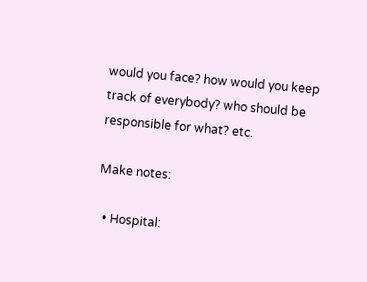would you face? how would you keep track of everybody? who should be responsible for what? etc.

Make notes:

  • Hospital: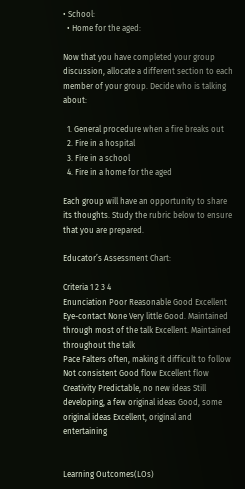• School:
  • Home for the aged:

Now that you have completed your group discussion, allocate a different section to each member of your group. Decide who is talking about:

  1. General procedure when a fire breaks out
  2. Fire in a hospital
  3. Fire in a school
  4. Fire in a home for the aged

Each group will have an opportunity to share its thoughts. Study the rubric below to ensure that you are prepared.

Educator’s Assessment Chart:

Criteria 1 2 3 4
Enunciation Poor Reasonable Good Excellent
Eye-contact None Very little Good. Maintained through most of the talk Excellent. Maintained throughout the talk
Pace Falters often, making it difficult to follow Not consistent Good flow Excellent flow
Creativity Predictable, no new ideas Still developing, a few original ideas Good, some original ideas Excellent, original and entertaining


Learning Outcomes(LOs)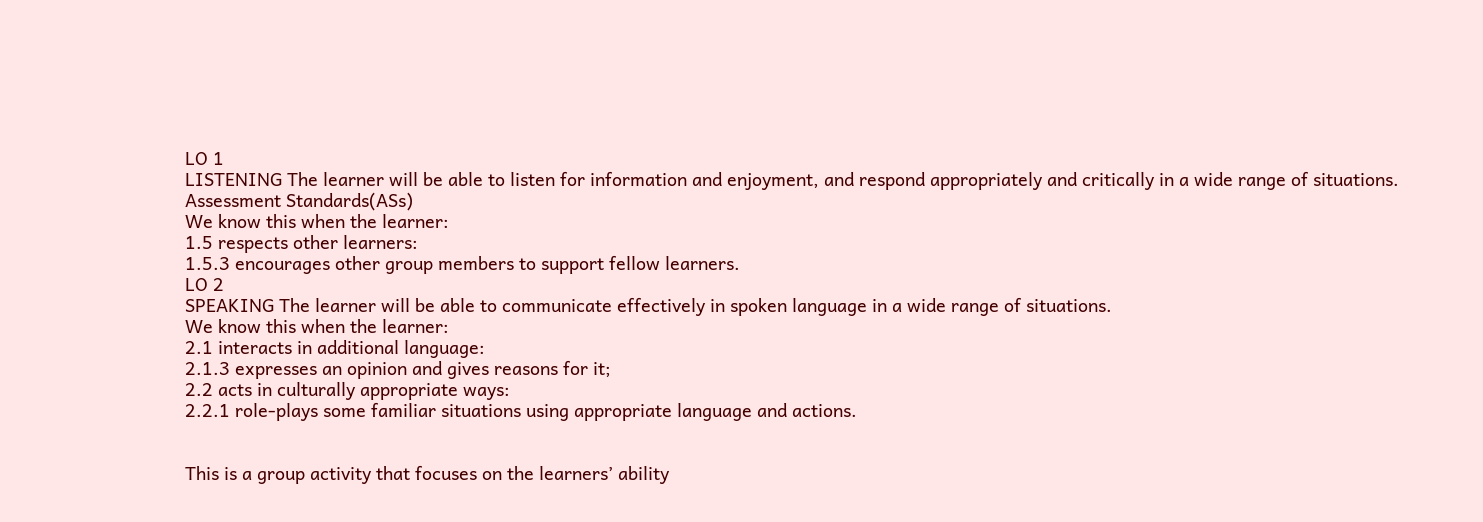LO 1
LISTENING The learner will be able to listen for information and enjoyment, and respond appropriately and critically in a wide range of situations.
Assessment Standards(ASs)
We know this when the learner:
1.5 respects other learners:
1.5.3 encourages other group members to support fellow learners.
LO 2
SPEAKING The learner will be able to communicate effectively in spoken language in a wide range of situations.
We know this when the learner:
2.1 interacts in additional language:
2.1.3 expresses an opinion and gives reasons for it;
2.2 acts in culturally appropriate ways:
2.2.1 role-plays some familiar situations using appropriate language and actions.


This is a group activity that focuses on the learners’ ability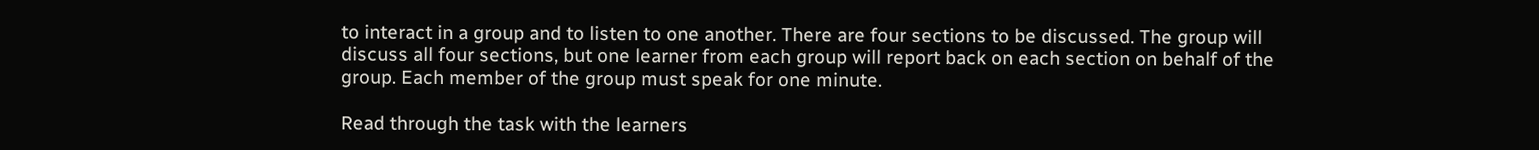to interact in a group and to listen to one another. There are four sections to be discussed. The group will discuss all four sections, but one learner from each group will report back on each section on behalf of the group. Each member of the group must speak for one minute.

Read through the task with the learners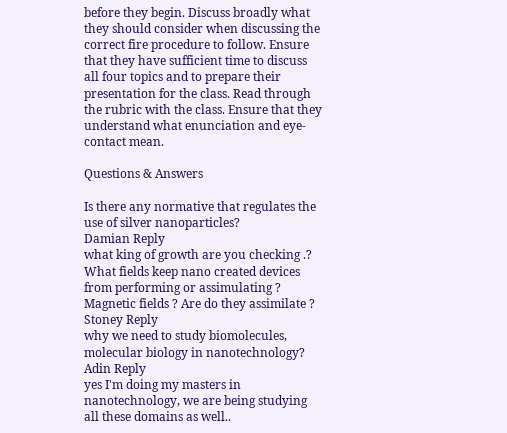before they begin. Discuss broadly what they should consider when discussing the correct fire procedure to follow. Ensure that they have sufficient time to discuss all four topics and to prepare their presentation for the class. Read through the rubric with the class. Ensure that they understand what enunciation and eye-contact mean.

Questions & Answers

Is there any normative that regulates the use of silver nanoparticles?
Damian Reply
what king of growth are you checking .?
What fields keep nano created devices from performing or assimulating ? Magnetic fields ? Are do they assimilate ?
Stoney Reply
why we need to study biomolecules, molecular biology in nanotechnology?
Adin Reply
yes I'm doing my masters in nanotechnology, we are being studying all these domains as well..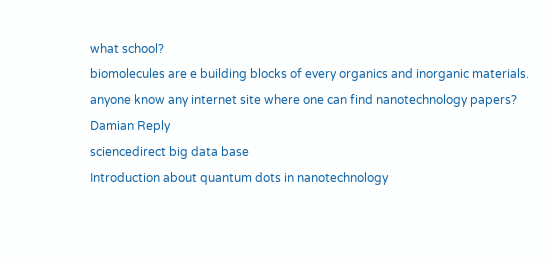what school?
biomolecules are e building blocks of every organics and inorganic materials.
anyone know any internet site where one can find nanotechnology papers?
Damian Reply
sciencedirect big data base
Introduction about quantum dots in nanotechnology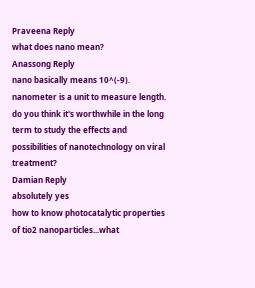Praveena Reply
what does nano mean?
Anassong Reply
nano basically means 10^(-9). nanometer is a unit to measure length.
do you think it's worthwhile in the long term to study the effects and possibilities of nanotechnology on viral treatment?
Damian Reply
absolutely yes
how to know photocatalytic properties of tio2 nanoparticles...what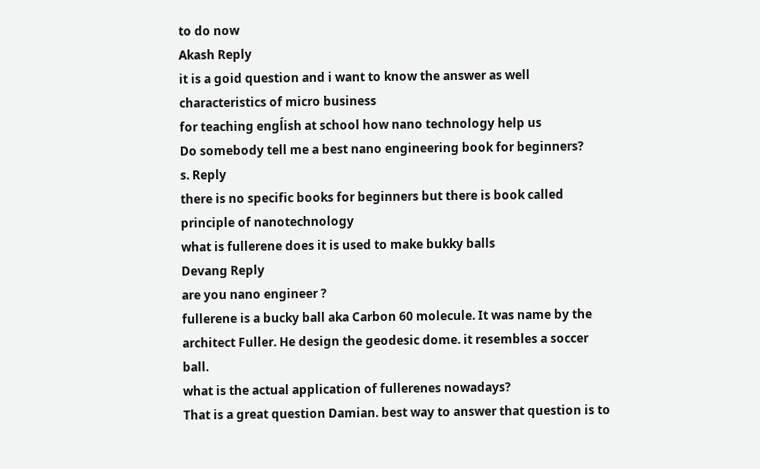to do now
Akash Reply
it is a goid question and i want to know the answer as well
characteristics of micro business
for teaching engĺish at school how nano technology help us
Do somebody tell me a best nano engineering book for beginners?
s. Reply
there is no specific books for beginners but there is book called principle of nanotechnology
what is fullerene does it is used to make bukky balls
Devang Reply
are you nano engineer ?
fullerene is a bucky ball aka Carbon 60 molecule. It was name by the architect Fuller. He design the geodesic dome. it resembles a soccer ball.
what is the actual application of fullerenes nowadays?
That is a great question Damian. best way to answer that question is to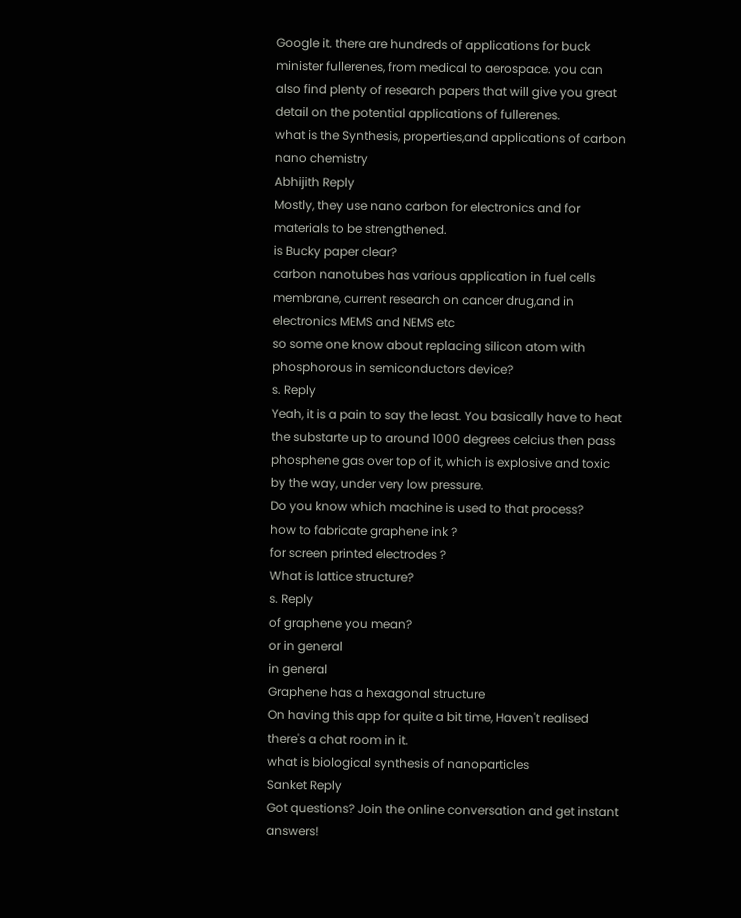Google it. there are hundreds of applications for buck minister fullerenes, from medical to aerospace. you can also find plenty of research papers that will give you great detail on the potential applications of fullerenes.
what is the Synthesis, properties,and applications of carbon nano chemistry
Abhijith Reply
Mostly, they use nano carbon for electronics and for materials to be strengthened.
is Bucky paper clear?
carbon nanotubes has various application in fuel cells membrane, current research on cancer drug,and in electronics MEMS and NEMS etc
so some one know about replacing silicon atom with phosphorous in semiconductors device?
s. Reply
Yeah, it is a pain to say the least. You basically have to heat the substarte up to around 1000 degrees celcius then pass phosphene gas over top of it, which is explosive and toxic by the way, under very low pressure.
Do you know which machine is used to that process?
how to fabricate graphene ink ?
for screen printed electrodes ?
What is lattice structure?
s. Reply
of graphene you mean?
or in general
in general
Graphene has a hexagonal structure
On having this app for quite a bit time, Haven't realised there's a chat room in it.
what is biological synthesis of nanoparticles
Sanket Reply
Got questions? Join the online conversation and get instant answers!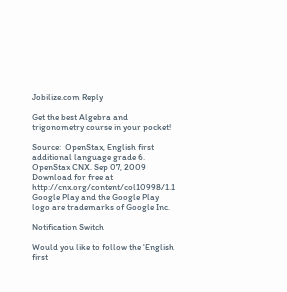Jobilize.com Reply

Get the best Algebra and trigonometry course in your pocket!

Source:  OpenStax, English first additional language grade 6. OpenStax CNX. Sep 07, 2009 Download for free at http://cnx.org/content/col10998/1.1
Google Play and the Google Play logo are trademarks of Google Inc.

Notification Switch

Would you like to follow the 'English first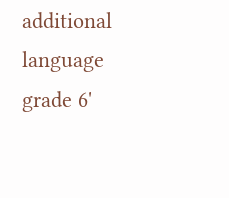additional language grade 6'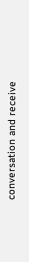conversation and receive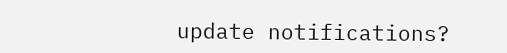update notifications?